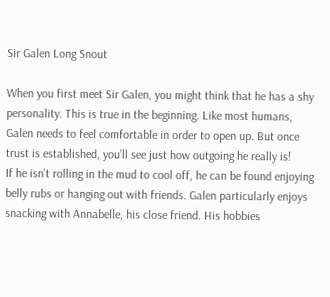Sir Galen Long Snout

When you first meet Sir Galen, you might think that he has a shy personality. This is true in the beginning. Like most humans, Galen needs to feel comfortable in order to open up. But once trust is established, you’ll see just how outgoing he really is!
If he isn’t rolling in the mud to cool off, he can be found enjoying belly rubs or hanging out with friends. Galen particularly enjoys snacking with Annabelle, his close friend. His hobbies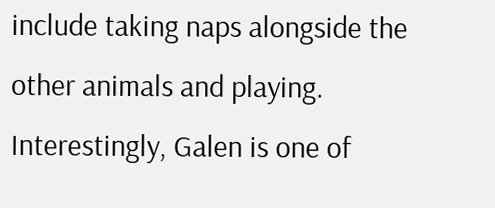include taking naps alongside the other animals and playing. Interestingly, Galen is one of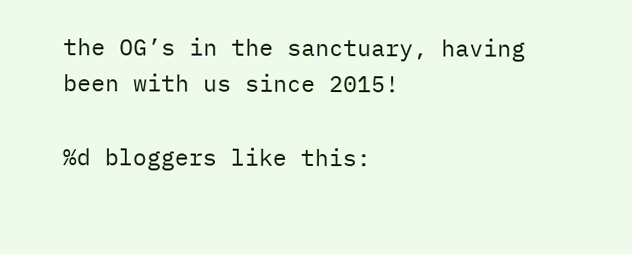the OG’s in the sanctuary, having been with us since 2015!

%d bloggers like this: